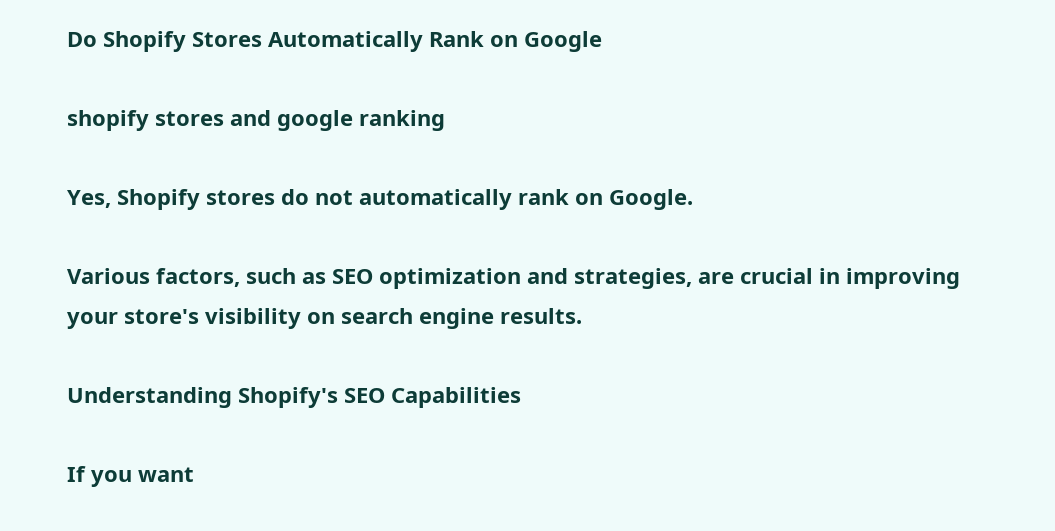Do Shopify Stores Automatically Rank on Google

shopify stores and google ranking

Yes, Shopify stores do not automatically rank on Google.

Various factors, such as SEO optimization and strategies, are crucial in improving your store's visibility on search engine results.

Understanding Shopify's SEO Capabilities

If you want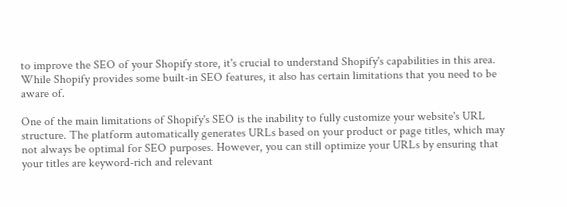to improve the SEO of your Shopify store, it's crucial to understand Shopify's capabilities in this area. While Shopify provides some built-in SEO features, it also has certain limitations that you need to be aware of.

One of the main limitations of Shopify's SEO is the inability to fully customize your website's URL structure. The platform automatically generates URLs based on your product or page titles, which may not always be optimal for SEO purposes. However, you can still optimize your URLs by ensuring that your titles are keyword-rich and relevant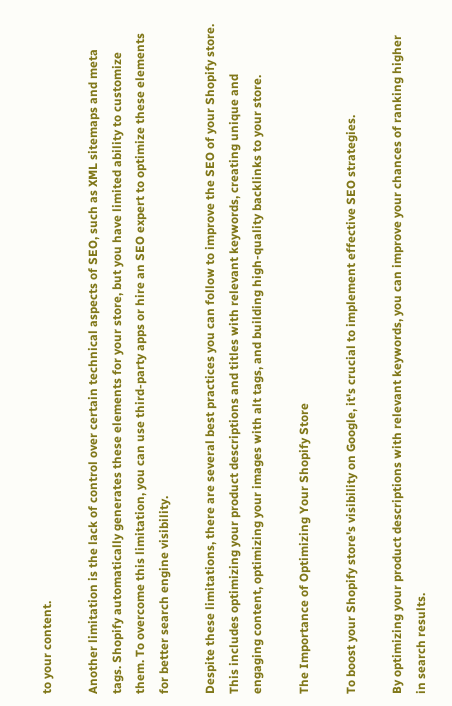to your content.

Another limitation is the lack of control over certain technical aspects of SEO, such as XML sitemaps and meta tags. Shopify automatically generates these elements for your store, but you have limited ability to customize them. To overcome this limitation, you can use third-party apps or hire an SEO expert to optimize these elements for better search engine visibility.

Despite these limitations, there are several best practices you can follow to improve the SEO of your Shopify store. This includes optimizing your product descriptions and titles with relevant keywords, creating unique and engaging content, optimizing your images with alt tags, and building high-quality backlinks to your store.

The Importance of Optimizing Your Shopify Store

To boost your Shopify store's visibility on Google, it's crucial to implement effective SEO strategies.

By optimizing your product descriptions with relevant keywords, you can improve your chances of ranking higher in search results.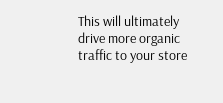This will ultimately drive more organic traffic to your store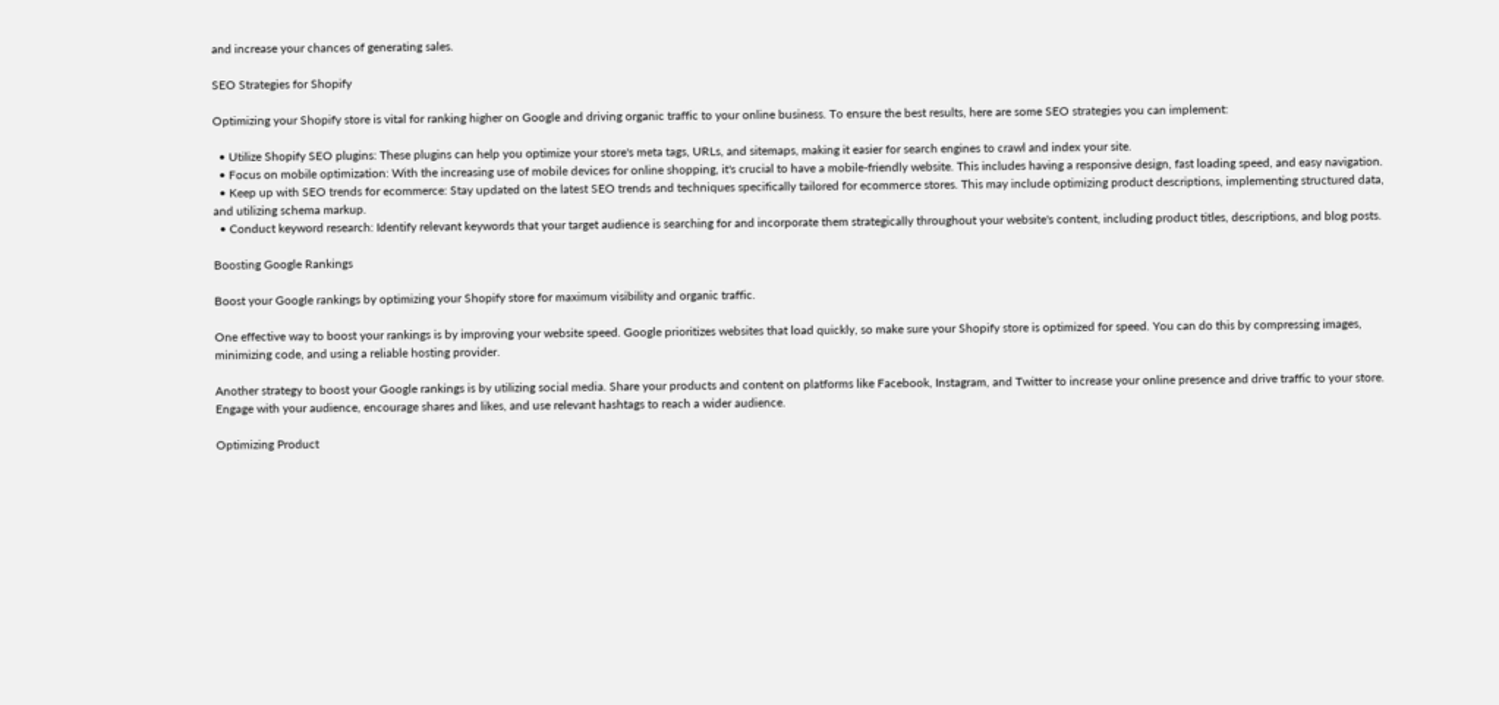and increase your chances of generating sales.

SEO Strategies for Shopify

Optimizing your Shopify store is vital for ranking higher on Google and driving organic traffic to your online business. To ensure the best results, here are some SEO strategies you can implement:

  • Utilize Shopify SEO plugins: These plugins can help you optimize your store's meta tags, URLs, and sitemaps, making it easier for search engines to crawl and index your site.
  • Focus on mobile optimization: With the increasing use of mobile devices for online shopping, it's crucial to have a mobile-friendly website. This includes having a responsive design, fast loading speed, and easy navigation.
  • Keep up with SEO trends for ecommerce: Stay updated on the latest SEO trends and techniques specifically tailored for ecommerce stores. This may include optimizing product descriptions, implementing structured data, and utilizing schema markup.
  • Conduct keyword research: Identify relevant keywords that your target audience is searching for and incorporate them strategically throughout your website's content, including product titles, descriptions, and blog posts.

Boosting Google Rankings

Boost your Google rankings by optimizing your Shopify store for maximum visibility and organic traffic.

One effective way to boost your rankings is by improving your website speed. Google prioritizes websites that load quickly, so make sure your Shopify store is optimized for speed. You can do this by compressing images, minimizing code, and using a reliable hosting provider.

Another strategy to boost your Google rankings is by utilizing social media. Share your products and content on platforms like Facebook, Instagram, and Twitter to increase your online presence and drive traffic to your store. Engage with your audience, encourage shares and likes, and use relevant hashtags to reach a wider audience.

Optimizing Product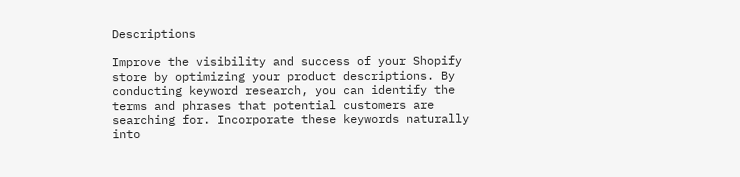Descriptions

Improve the visibility and success of your Shopify store by optimizing your product descriptions. By conducting keyword research, you can identify the terms and phrases that potential customers are searching for. Incorporate these keywords naturally into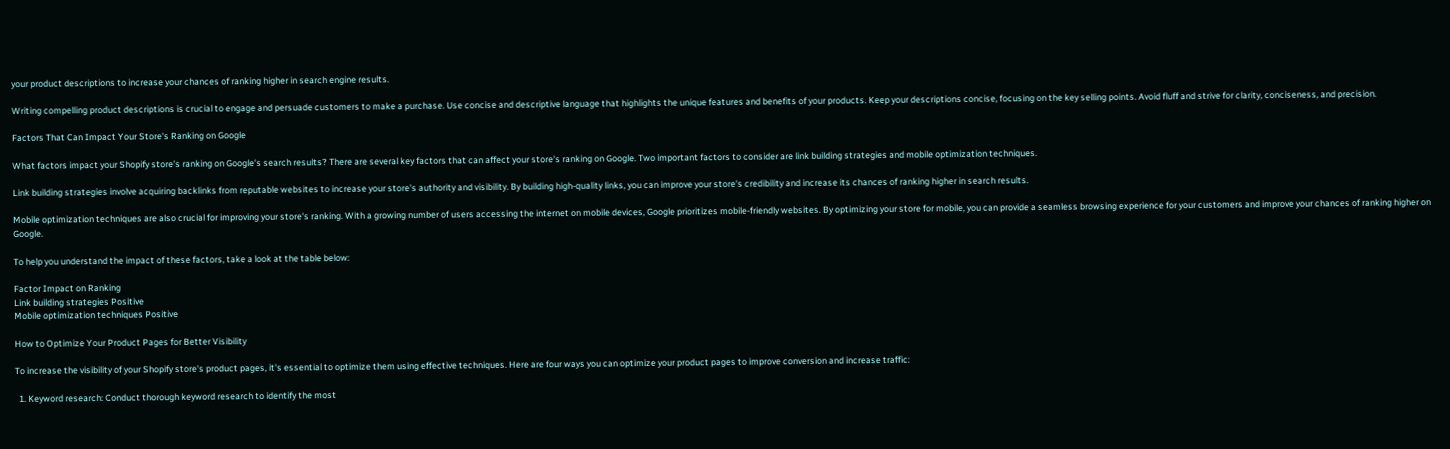your product descriptions to increase your chances of ranking higher in search engine results.

Writing compelling product descriptions is crucial to engage and persuade customers to make a purchase. Use concise and descriptive language that highlights the unique features and benefits of your products. Keep your descriptions concise, focusing on the key selling points. Avoid fluff and strive for clarity, conciseness, and precision.

Factors That Can Impact Your Store's Ranking on Google

What factors impact your Shopify store's ranking on Google's search results? There are several key factors that can affect your store's ranking on Google. Two important factors to consider are link building strategies and mobile optimization techniques.

Link building strategies involve acquiring backlinks from reputable websites to increase your store's authority and visibility. By building high-quality links, you can improve your store's credibility and increase its chances of ranking higher in search results.

Mobile optimization techniques are also crucial for improving your store's ranking. With a growing number of users accessing the internet on mobile devices, Google prioritizes mobile-friendly websites. By optimizing your store for mobile, you can provide a seamless browsing experience for your customers and improve your chances of ranking higher on Google.

To help you understand the impact of these factors, take a look at the table below:

Factor Impact on Ranking
Link building strategies Positive
Mobile optimization techniques Positive

How to Optimize Your Product Pages for Better Visibility

To increase the visibility of your Shopify store's product pages, it's essential to optimize them using effective techniques. Here are four ways you can optimize your product pages to improve conversion and increase traffic:

  1. Keyword research: Conduct thorough keyword research to identify the most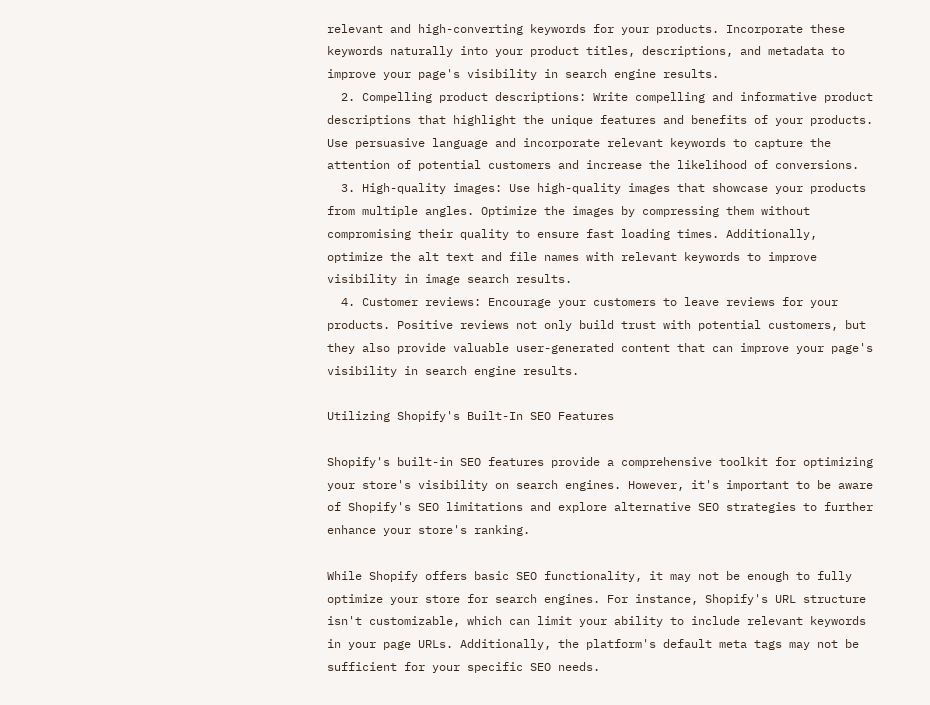relevant and high-converting keywords for your products. Incorporate these keywords naturally into your product titles, descriptions, and metadata to improve your page's visibility in search engine results.
  2. Compelling product descriptions: Write compelling and informative product descriptions that highlight the unique features and benefits of your products. Use persuasive language and incorporate relevant keywords to capture the attention of potential customers and increase the likelihood of conversions.
  3. High-quality images: Use high-quality images that showcase your products from multiple angles. Optimize the images by compressing them without compromising their quality to ensure fast loading times. Additionally, optimize the alt text and file names with relevant keywords to improve visibility in image search results.
  4. Customer reviews: Encourage your customers to leave reviews for your products. Positive reviews not only build trust with potential customers, but they also provide valuable user-generated content that can improve your page's visibility in search engine results.

Utilizing Shopify's Built-In SEO Features

Shopify's built-in SEO features provide a comprehensive toolkit for optimizing your store's visibility on search engines. However, it's important to be aware of Shopify's SEO limitations and explore alternative SEO strategies to further enhance your store's ranking.

While Shopify offers basic SEO functionality, it may not be enough to fully optimize your store for search engines. For instance, Shopify's URL structure isn't customizable, which can limit your ability to include relevant keywords in your page URLs. Additionally, the platform's default meta tags may not be sufficient for your specific SEO needs.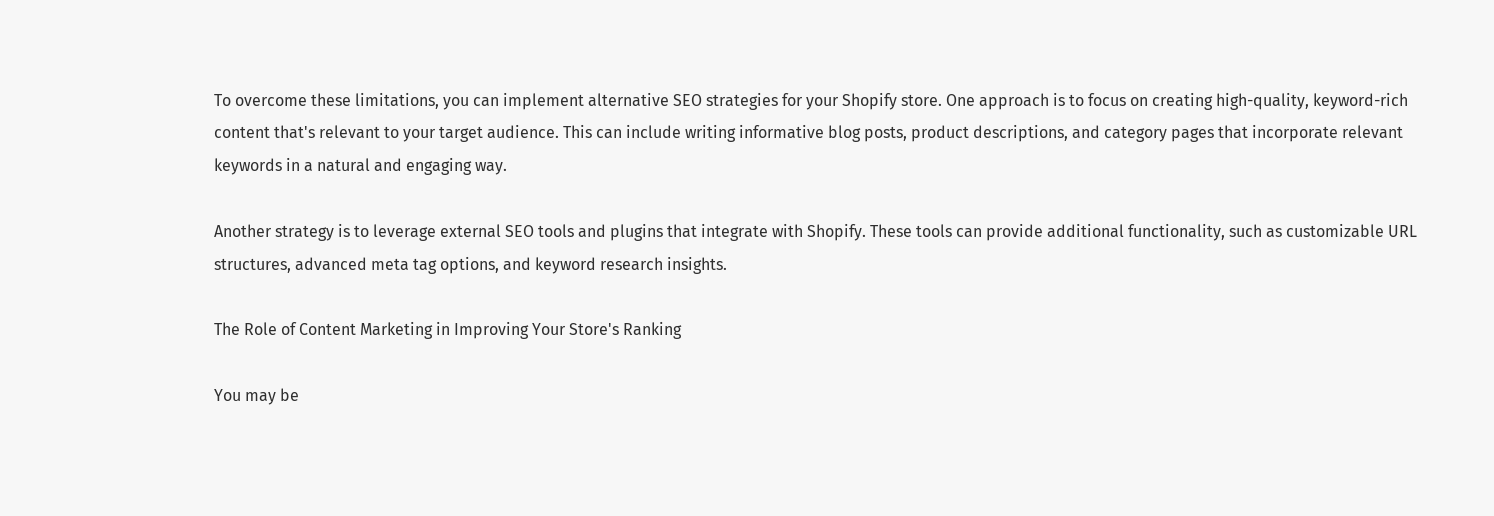To overcome these limitations, you can implement alternative SEO strategies for your Shopify store. One approach is to focus on creating high-quality, keyword-rich content that's relevant to your target audience. This can include writing informative blog posts, product descriptions, and category pages that incorporate relevant keywords in a natural and engaging way.

Another strategy is to leverage external SEO tools and plugins that integrate with Shopify. These tools can provide additional functionality, such as customizable URL structures, advanced meta tag options, and keyword research insights.

The Role of Content Marketing in Improving Your Store's Ranking

You may be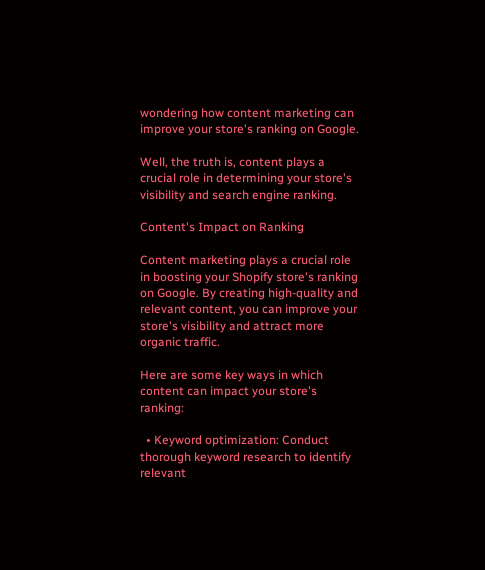wondering how content marketing can improve your store's ranking on Google.

Well, the truth is, content plays a crucial role in determining your store's visibility and search engine ranking.

Content's Impact on Ranking

Content marketing plays a crucial role in boosting your Shopify store's ranking on Google. By creating high-quality and relevant content, you can improve your store's visibility and attract more organic traffic.

Here are some key ways in which content can impact your store's ranking:

  • Keyword optimization: Conduct thorough keyword research to identify relevant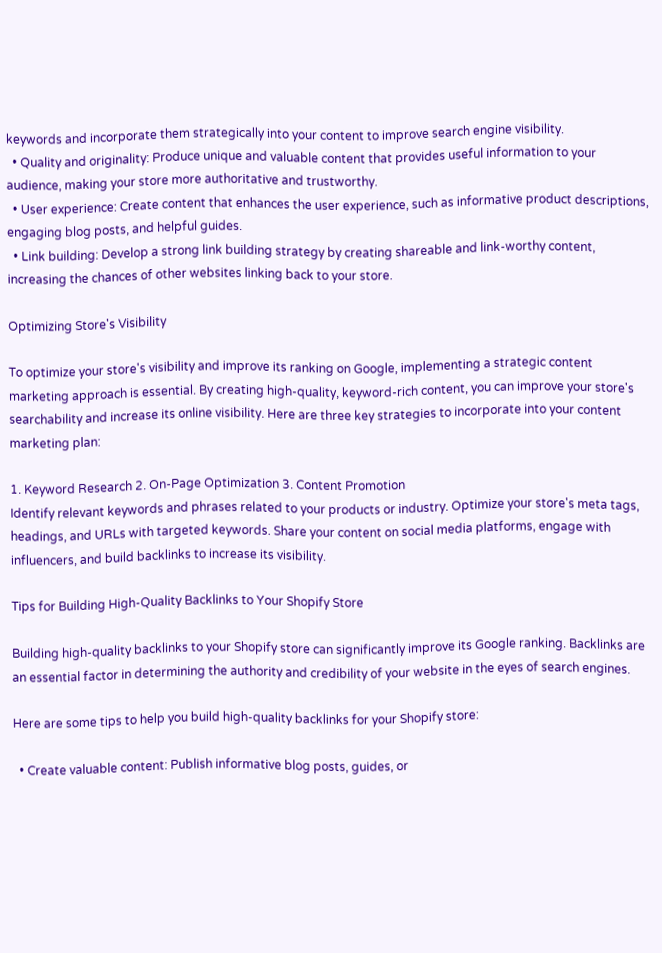keywords and incorporate them strategically into your content to improve search engine visibility.
  • Quality and originality: Produce unique and valuable content that provides useful information to your audience, making your store more authoritative and trustworthy.
  • User experience: Create content that enhances the user experience, such as informative product descriptions, engaging blog posts, and helpful guides.
  • Link building: Develop a strong link building strategy by creating shareable and link-worthy content, increasing the chances of other websites linking back to your store.

Optimizing Store's Visibility

To optimize your store's visibility and improve its ranking on Google, implementing a strategic content marketing approach is essential. By creating high-quality, keyword-rich content, you can improve your store's searchability and increase its online visibility. Here are three key strategies to incorporate into your content marketing plan:

1. Keyword Research 2. On-Page Optimization 3. Content Promotion
Identify relevant keywords and phrases related to your products or industry. Optimize your store's meta tags, headings, and URLs with targeted keywords. Share your content on social media platforms, engage with influencers, and build backlinks to increase its visibility.

Tips for Building High-Quality Backlinks to Your Shopify Store

Building high-quality backlinks to your Shopify store can significantly improve its Google ranking. Backlinks are an essential factor in determining the authority and credibility of your website in the eyes of search engines.

Here are some tips to help you build high-quality backlinks for your Shopify store:

  • Create valuable content: Publish informative blog posts, guides, or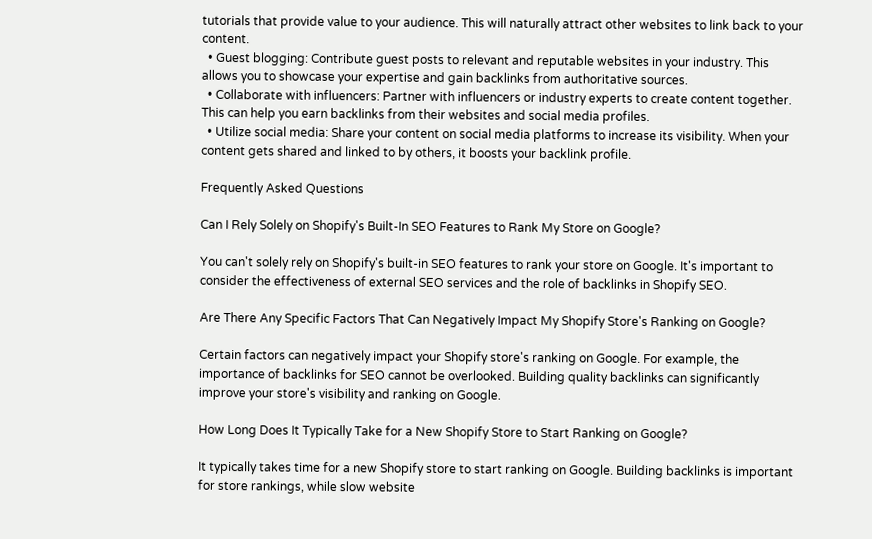tutorials that provide value to your audience. This will naturally attract other websites to link back to your content.
  • Guest blogging: Contribute guest posts to relevant and reputable websites in your industry. This allows you to showcase your expertise and gain backlinks from authoritative sources.
  • Collaborate with influencers: Partner with influencers or industry experts to create content together. This can help you earn backlinks from their websites and social media profiles.
  • Utilize social media: Share your content on social media platforms to increase its visibility. When your content gets shared and linked to by others, it boosts your backlink profile.

Frequently Asked Questions

Can I Rely Solely on Shopify's Built-In SEO Features to Rank My Store on Google?

You can't solely rely on Shopify's built-in SEO features to rank your store on Google. It's important to consider the effectiveness of external SEO services and the role of backlinks in Shopify SEO.

Are There Any Specific Factors That Can Negatively Impact My Shopify Store's Ranking on Google?

Certain factors can negatively impact your Shopify store's ranking on Google. For example, the importance of backlinks for SEO cannot be overlooked. Building quality backlinks can significantly improve your store's visibility and ranking on Google.

How Long Does It Typically Take for a New Shopify Store to Start Ranking on Google?

It typically takes time for a new Shopify store to start ranking on Google. Building backlinks is important for store rankings, while slow website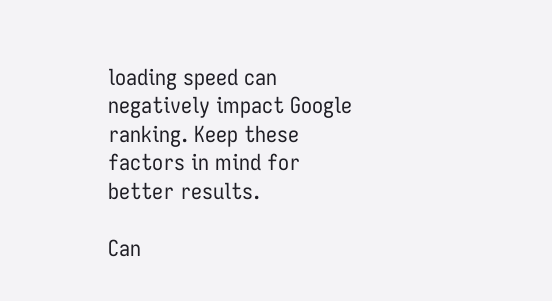loading speed can negatively impact Google ranking. Keep these factors in mind for better results.

Can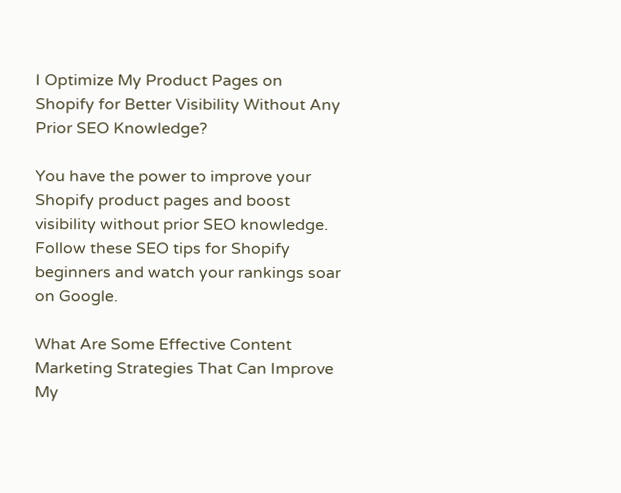I Optimize My Product Pages on Shopify for Better Visibility Without Any Prior SEO Knowledge?

You have the power to improve your Shopify product pages and boost visibility without prior SEO knowledge. Follow these SEO tips for Shopify beginners and watch your rankings soar on Google.

What Are Some Effective Content Marketing Strategies That Can Improve My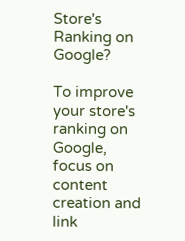Store's Ranking on Google?

To improve your store's ranking on Google, focus on content creation and link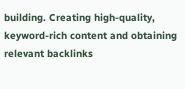building. Creating high-quality, keyword-rich content and obtaining relevant backlinks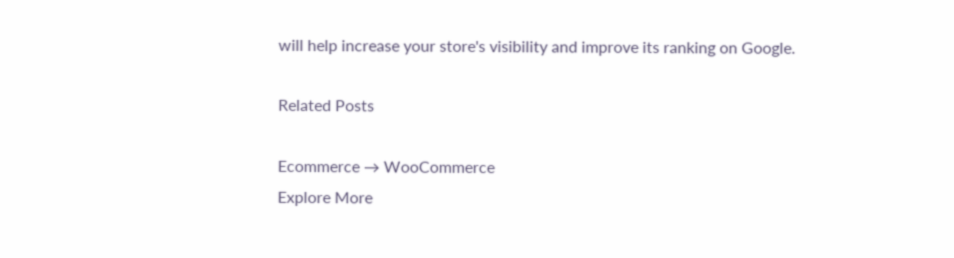will help increase your store's visibility and improve its ranking on Google.

Related Posts

Ecommerce → WooCommerce
Explore More